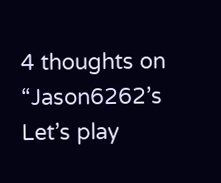4 thoughts on “Jason6262’s Let’s play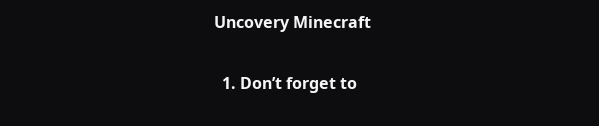Uncovery Minecraft

  1. Don’t forget to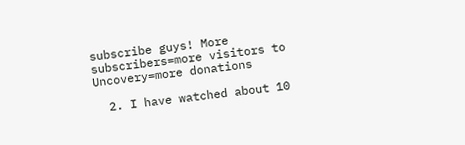subscribe guys! More subscribers=more visitors to Uncovery=more donations

  2. I have watched about 10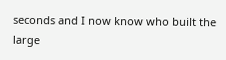seconds and I now know who built the large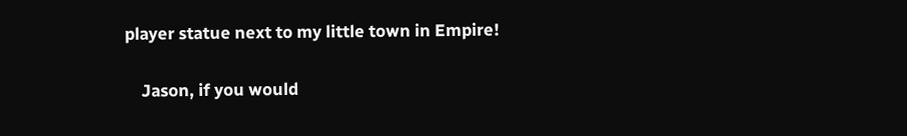player statue next to my little town in Empire!


    Jason, if you would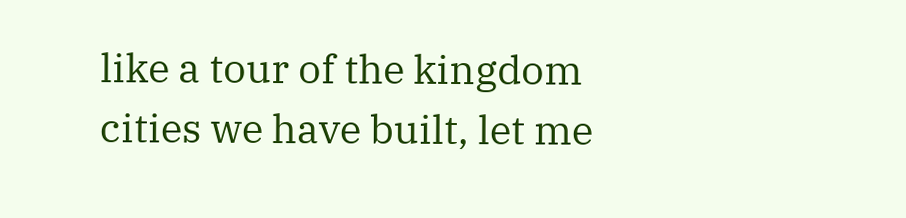like a tour of the kingdom cities we have built, let me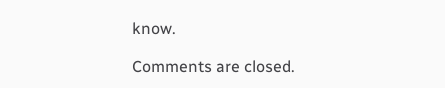know.

Comments are closed.